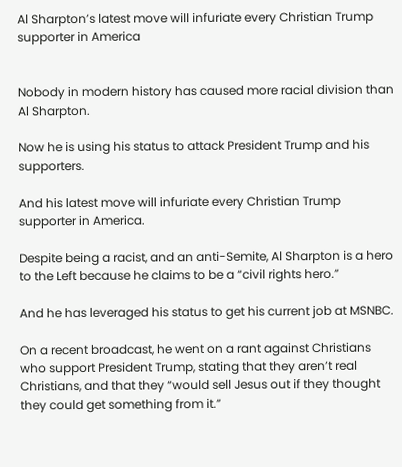Al Sharpton’s latest move will infuriate every Christian Trump supporter in America


Nobody in modern history has caused more racial division than Al Sharpton.

Now he is using his status to attack President Trump and his supporters.

And his latest move will infuriate every Christian Trump supporter in America.

Despite being a racist, and an anti-Semite, Al Sharpton is a hero to the Left because he claims to be a “civil rights hero.”

And he has leveraged his status to get his current job at MSNBC.

On a recent broadcast, he went on a rant against Christians who support President Trump, stating that they aren’t real Christians, and that they “would sell Jesus out if they thought they could get something from it.”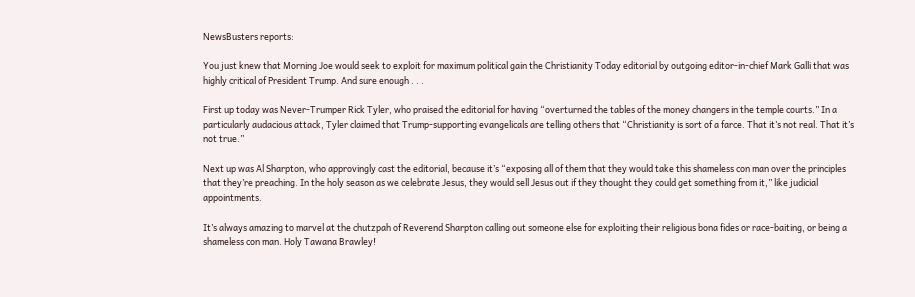NewsBusters reports:

You just knew that Morning Joe would seek to exploit for maximum political gain the Christianity Today editorial by outgoing editor-in-chief Mark Galli that was highly critical of President Trump. And sure enough . . .

First up today was Never-Trumper Rick Tyler, who praised the editorial for having “overturned the tables of the money changers in the temple courts.” In a particularly audacious attack, Tyler claimed that Trump-supporting evangelicals are telling others that “Christianity is sort of a farce. That it’s not real. That it’s not true.”

Next up was Al Sharpton, who approvingly cast the editorial, because it’s “exposing all of them that they would take this shameless con man over the principles that they’re preaching. In the holy season as we celebrate Jesus, they would sell Jesus out if they thought they could get something from it,” like judicial appointments.

It’s always amazing to marvel at the chutzpah of Reverend Sharpton calling out someone else for exploiting their religious bona fides or race-baiting, or being a shameless con man. Holy Tawana Brawley!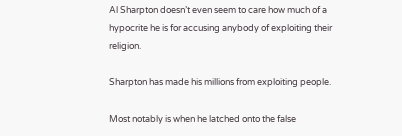Al Sharpton doesn’t even seem to care how much of a hypocrite he is for accusing anybody of exploiting their religion.

Sharpton has made his millions from exploiting people.

Most notably is when he latched onto the false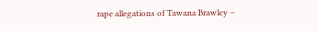rape allegations of Tawana Brawley –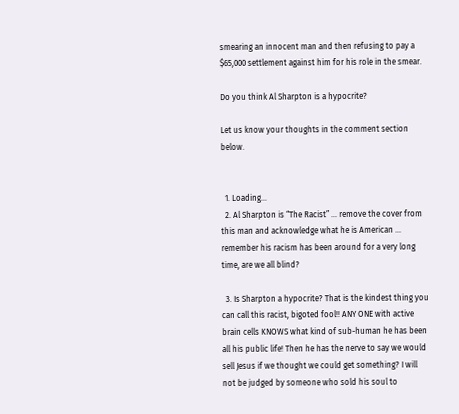smearing an innocent man and then refusing to pay a $65,000 settlement against him for his role in the smear.

Do you think Al Sharpton is a hypocrite?

Let us know your thoughts in the comment section below.


  1. Loading...
  2. Al Sharpton is “The Racist” … remove the cover from this man and acknowledge what he is American … remember his racism has been around for a very long time, are we all blind?

  3. Is Sharpton a hypocrite? That is the kindest thing you can call this racist, bigoted fool!! ANY ONE with active brain cells KNOWS what kind of sub-human he has been all his public life! Then he has the nerve to say we would sell Jesus if we thought we could get something? I will not be judged by someone who sold his soul to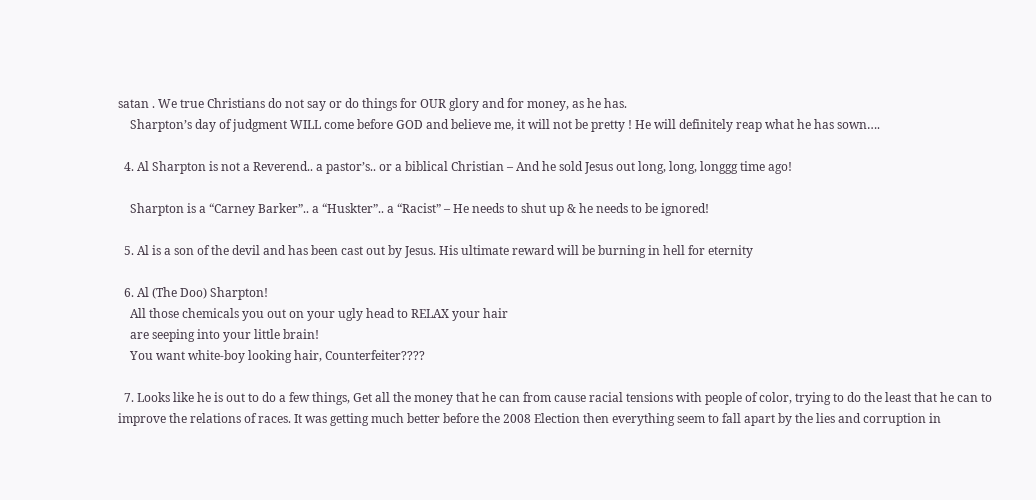satan . We true Christians do not say or do things for OUR glory and for money, as he has.
    Sharpton’s day of judgment WILL come before GOD and believe me, it will not be pretty ! He will definitely reap what he has sown….

  4. Al Sharpton is not a Reverend.. a pastor’s.. or a biblical Christian – And he sold Jesus out long, long, longgg time ago!

    Sharpton is a “Carney Barker”.. a “Huskter”.. a “Racist” – He needs to shut up & he needs to be ignored!

  5. Al is a son of the devil and has been cast out by Jesus. His ultimate reward will be burning in hell for eternity

  6. Al (The Doo) Sharpton!
    All those chemicals you out on your ugly head to RELAX your hair
    are seeping into your little brain!
    You want white-boy looking hair, Counterfeiter????

  7. Looks like he is out to do a few things, Get all the money that he can from cause racial tensions with people of color, trying to do the least that he can to improve the relations of races. It was getting much better before the 2008 Election then everything seem to fall apart by the lies and corruption in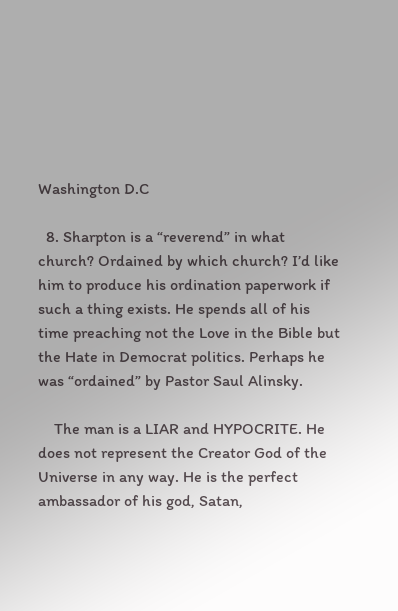Washington D.C

  8. Sharpton is a “reverend” in what church? Ordained by which church? I’d like him to produce his ordination paperwork if such a thing exists. He spends all of his time preaching not the Love in the Bible but the Hate in Democrat politics. Perhaps he was “ordained” by Pastor Saul Alinsky.

    The man is a LIAR and HYPOCRITE. He does not represent the Creator God of the Universe in any way. He is the perfect ambassador of his god, Satan,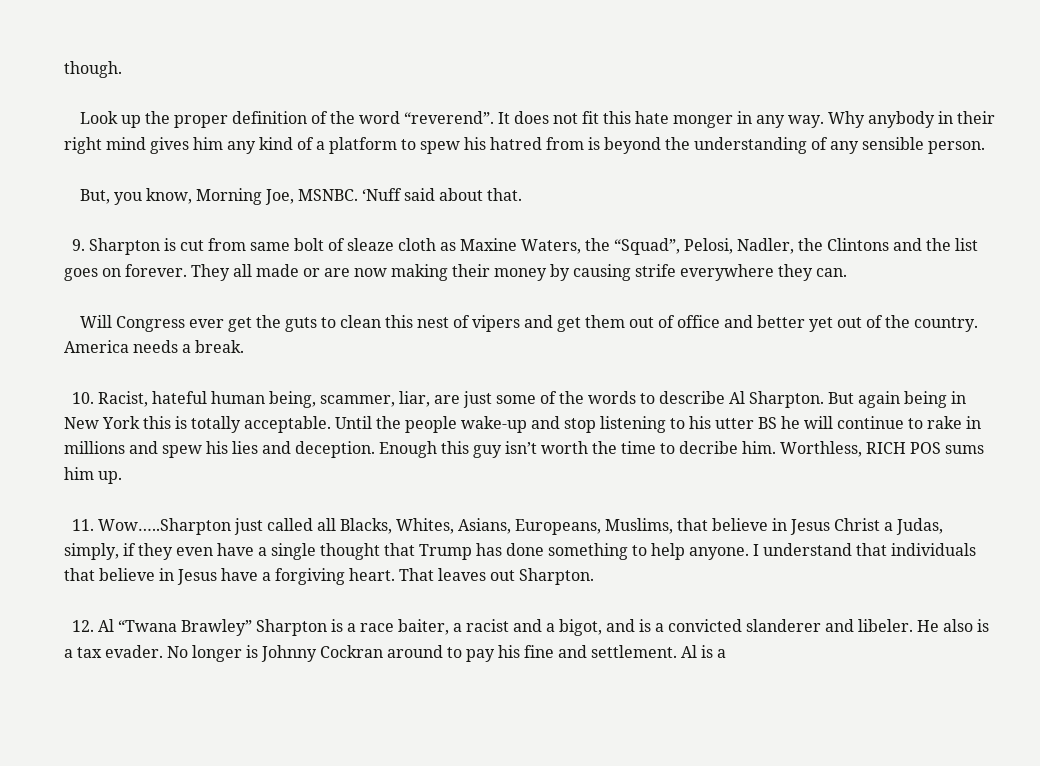though.

    Look up the proper definition of the word “reverend”. It does not fit this hate monger in any way. Why anybody in their right mind gives him any kind of a platform to spew his hatred from is beyond the understanding of any sensible person.

    But, you know, Morning Joe, MSNBC. ‘Nuff said about that.

  9. Sharpton is cut from same bolt of sleaze cloth as Maxine Waters, the “Squad”, Pelosi, Nadler, the Clintons and the list goes on forever. They all made or are now making their money by causing strife everywhere they can.

    Will Congress ever get the guts to clean this nest of vipers and get them out of office and better yet out of the country. America needs a break.

  10. Racist, hateful human being, scammer, liar, are just some of the words to describe Al Sharpton. But again being in New York this is totally acceptable. Until the people wake-up and stop listening to his utter BS he will continue to rake in millions and spew his lies and deception. Enough this guy isn’t worth the time to decribe him. Worthless, RICH POS sums him up.

  11. Wow…..Sharpton just called all Blacks, Whites, Asians, Europeans, Muslims, that believe in Jesus Christ a Judas, simply, if they even have a single thought that Trump has done something to help anyone. I understand that individuals that believe in Jesus have a forgiving heart. That leaves out Sharpton.

  12. Al “Twana Brawley” Sharpton is a race baiter, a racist and a bigot, and is a convicted slanderer and libeler. He also is a tax evader. No longer is Johnny Cockran around to pay his fine and settlement. Al is a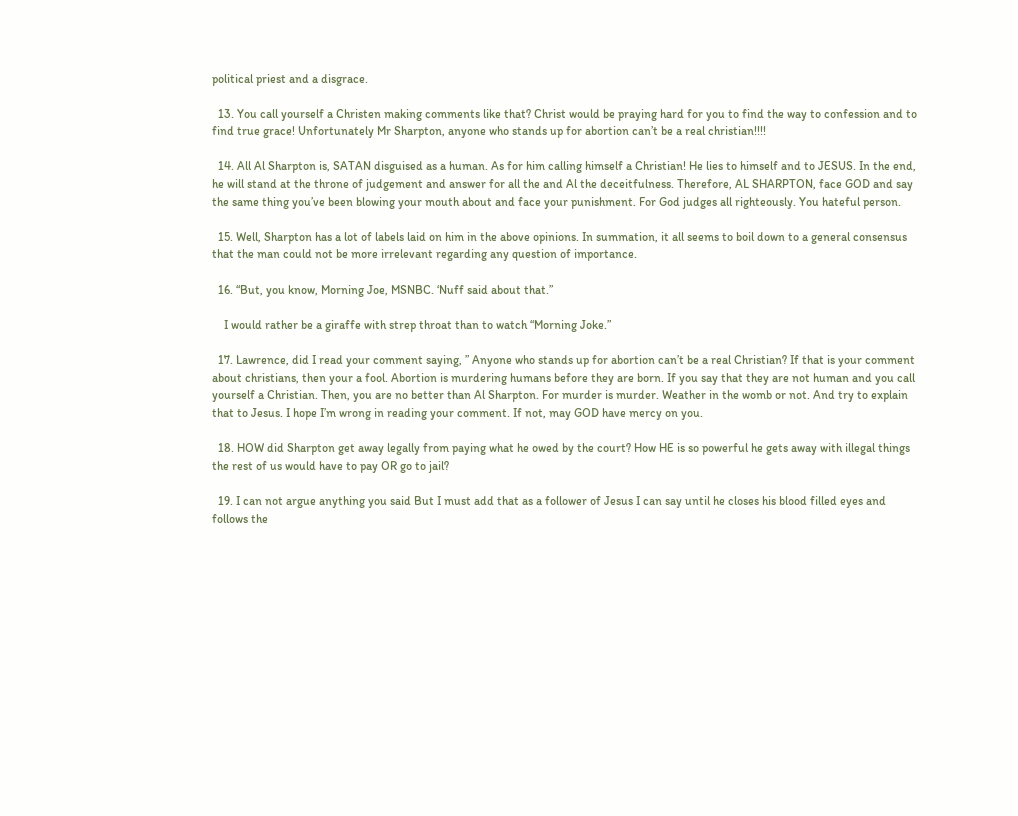political priest and a disgrace.

  13. You call yourself a Christen making comments like that? Christ would be praying hard for you to find the way to confession and to find true grace! Unfortunately Mr Sharpton, anyone who stands up for abortion can’t be a real christian!!!!

  14. All Al Sharpton is, SATAN disguised as a human. As for him calling himself a Christian! He lies to himself and to JESUS. In the end, he will stand at the throne of judgement and answer for all the and Al the deceitfulness. Therefore, AL SHARPTON, face GOD and say the same thing you’ve been blowing your mouth about and face your punishment. For God judges all righteously. You hateful person.

  15. Well, Sharpton has a lot of labels laid on him in the above opinions. In summation, it all seems to boil down to a general consensus that the man could not be more irrelevant regarding any question of importance.

  16. “But, you know, Morning Joe, MSNBC. ‘Nuff said about that.”

    I would rather be a giraffe with strep throat than to watch “Morning Joke.”

  17. Lawrence, did I read your comment saying, ” Anyone who stands up for abortion can’t be a real Christian? If that is your comment about christians, then your a fool. Abortion is murdering humans before they are born. If you say that they are not human and you call yourself a Christian. Then, you are no better than Al Sharpton. For murder is murder. Weather in the womb or not. And try to explain that to Jesus. I hope I’m wrong in reading your comment. If not, may GOD have mercy on you.

  18. HOW did Sharpton get away legally from paying what he owed by the court? How HE is so powerful he gets away with illegal things the rest of us would have to pay OR go to jail?

  19. I can not argue anything you said But I must add that as a follower of Jesus I can say until he closes his blood filled eyes and follows the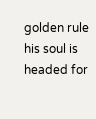golden rule his soul is headed for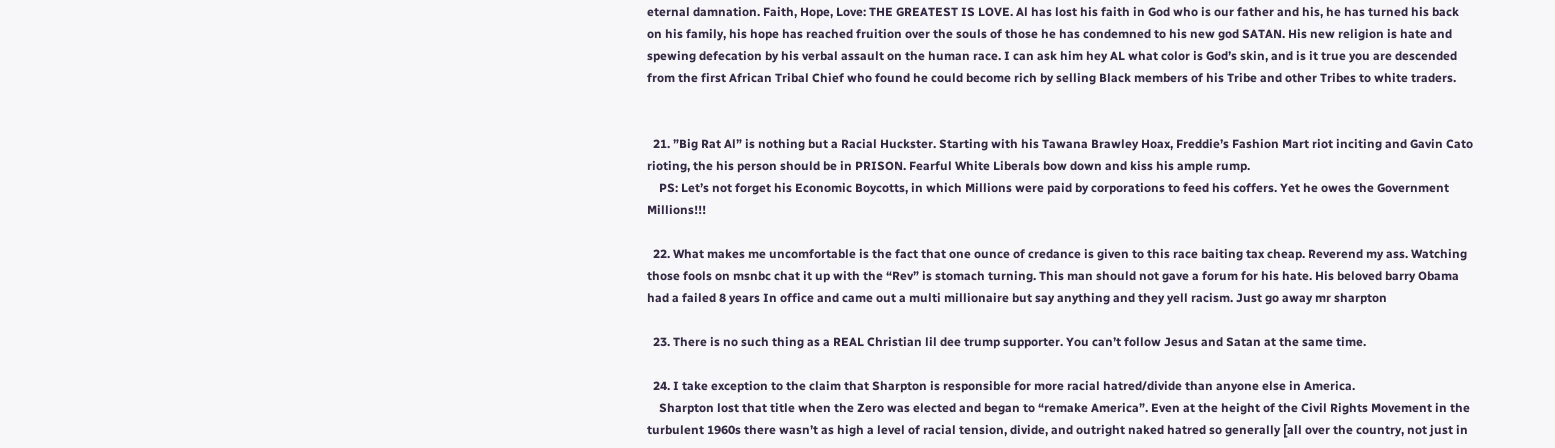eternal damnation. Faith, Hope, Love: THE GREATEST IS LOVE. Al has lost his faith in God who is our father and his, he has turned his back on his family, his hope has reached fruition over the souls of those he has condemned to his new god SATAN. His new religion is hate and spewing defecation by his verbal assault on the human race. I can ask him hey AL what color is God’s skin, and is it true you are descended from the first African Tribal Chief who found he could become rich by selling Black members of his Tribe and other Tribes to white traders.


  21. ”Big Rat Al” is nothing but a Racial Huckster. Starting with his Tawana Brawley Hoax, Freddie’s Fashion Mart riot inciting and Gavin Cato rioting, the his person should be in PRISON. Fearful White Liberals bow down and kiss his ample rump.
    PS: Let’s not forget his Economic Boycotts, in which Millions were paid by corporations to feed his coffers. Yet he owes the Government Millions!!!

  22. What makes me uncomfortable is the fact that one ounce of credance is given to this race baiting tax cheap. Reverend my ass. Watching those fools on msnbc chat it up with the “Rev” is stomach turning. This man should not gave a forum for his hate. His beloved barry Obama had a failed 8 years In office and came out a multi millionaire but say anything and they yell racism. Just go away mr sharpton

  23. There is no such thing as a REAL Christian lil dee trump supporter. You can’t follow Jesus and Satan at the same time.

  24. I take exception to the claim that Sharpton is responsible for more racial hatred/divide than anyone else in America.
    Sharpton lost that title when the Zero was elected and began to “remake America”. Even at the height of the Civil Rights Movement in the turbulent 1960s there wasn’t as high a level of racial tension, divide, and outright naked hatred so generally [all over the country, not just in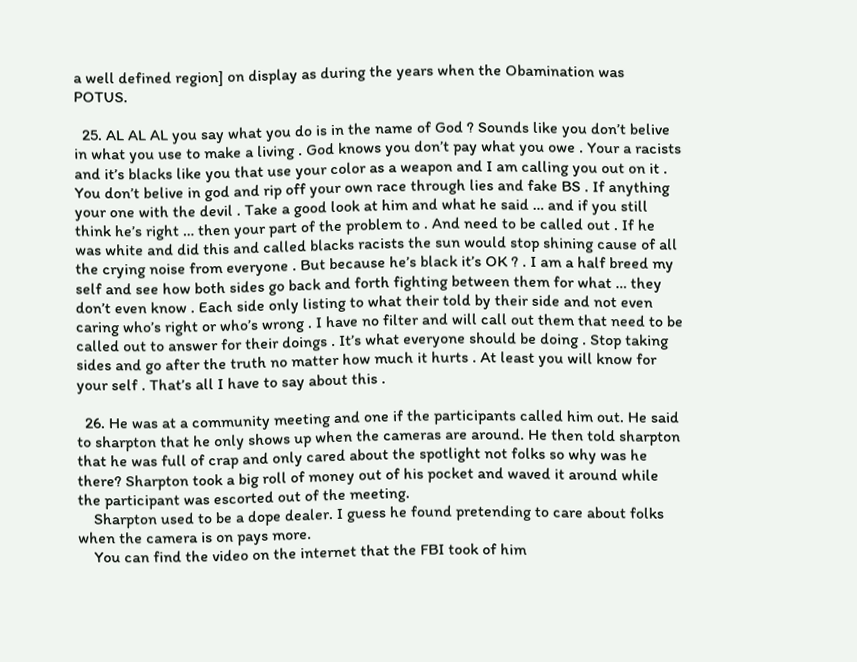a well defined region] on display as during the years when the Obamination was POTUS.

  25. AL AL AL you say what you do is in the name of God ? Sounds like you don’t belive in what you use to make a living . God knows you don’t pay what you owe . Your a racists and it’s blacks like you that use your color as a weapon and I am calling you out on it . You don’t belive in god and rip off your own race through lies and fake BS . If anything your one with the devil . Take a good look at him and what he said … and if you still think he’s right … then your part of the problem to . And need to be called out . If he was white and did this and called blacks racists the sun would stop shining cause of all the crying noise from everyone . But because he’s black it’s OK ? . I am a half breed my self and see how both sides go back and forth fighting between them for what … they don’t even know . Each side only listing to what their told by their side and not even caring who’s right or who’s wrong . I have no filter and will call out them that need to be called out to answer for their doings . It’s what everyone should be doing . Stop taking sides and go after the truth no matter how much it hurts . At least you will know for your self . That’s all I have to say about this .

  26. He was at a community meeting and one if the participants called him out. He said to sharpton that he only shows up when the cameras are around. He then told sharpton that he was full of crap and only cared about the spotlight not folks so why was he there? Sharpton took a big roll of money out of his pocket and waved it around while the participant was escorted out of the meeting.
    Sharpton used to be a dope dealer. I guess he found pretending to care about folks when the camera is on pays more.
    You can find the video on the internet that the FBI took of him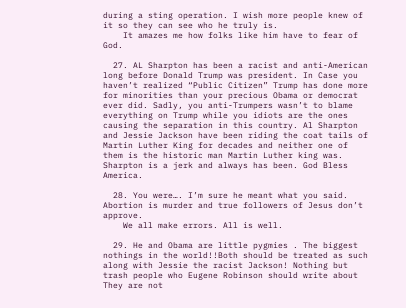during a sting operation. I wish more people knew of it so they can see who he truly is.
    It amazes me how folks like him have to fear of God.

  27. AL Sharpton has been a racist and anti-American long before Donald Trump was president. In Case you haven’t realized “Public Citizen” Trump has done more for minorities than your precious Obama or democrat ever did. Sadly, you anti-Trumpers wasn’t to blame everything on Trump while you idiots are the ones causing the separation in this country. Al Sharpton and Jessie Jackson have been riding the coat tails of Martin Luther King for decades and neither one of them is the historic man Martin Luther king was. Sharpton is a jerk and always has been. God Bless America.

  28. You were…. I’m sure he meant what you said. Abortion is murder and true followers of Jesus don’t approve.
    We all make errors. All is well.

  29. He and Obama are little pygmies . The biggest nothings in the world!!Both should be treated as such along with Jessie the racist Jackson! Nothing but trash people who Eugene Robinson should write about They are not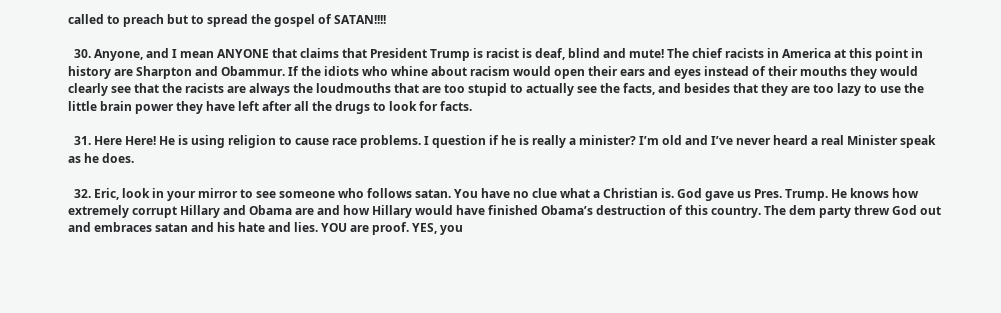called to preach but to spread the gospel of SATAN!!!!

  30. Anyone, and I mean ANYONE that claims that President Trump is racist is deaf, blind and mute! The chief racists in America at this point in history are Sharpton and Obammur. If the idiots who whine about racism would open their ears and eyes instead of their mouths they would clearly see that the racists are always the loudmouths that are too stupid to actually see the facts, and besides that they are too lazy to use the little brain power they have left after all the drugs to look for facts.

  31. Here Here! He is using religion to cause race problems. I question if he is really a minister? I’m old and I’ve never heard a real Minister speak as he does.

  32. Eric, look in your mirror to see someone who follows satan. You have no clue what a Christian is. God gave us Pres. Trump. He knows how extremely corrupt Hillary and Obama are and how Hillary would have finished Obama’s destruction of this country. The dem party threw God out and embraces satan and his hate and lies. YOU are proof. YES, you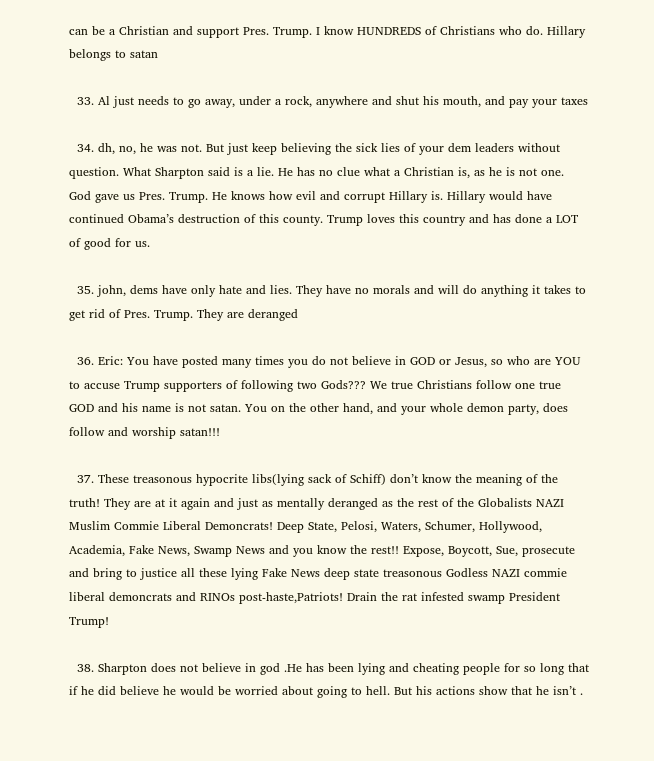can be a Christian and support Pres. Trump. I know HUNDREDS of Christians who do. Hillary belongs to satan

  33. Al just needs to go away, under a rock, anywhere and shut his mouth, and pay your taxes

  34. dh, no, he was not. But just keep believing the sick lies of your dem leaders without question. What Sharpton said is a lie. He has no clue what a Christian is, as he is not one. God gave us Pres. Trump. He knows how evil and corrupt Hillary is. Hillary would have continued Obama’s destruction of this county. Trump loves this country and has done a LOT of good for us.

  35. john, dems have only hate and lies. They have no morals and will do anything it takes to get rid of Pres. Trump. They are deranged

  36. Eric: You have posted many times you do not believe in GOD or Jesus, so who are YOU to accuse Trump supporters of following two Gods??? We true Christians follow one true GOD and his name is not satan. You on the other hand, and your whole demon party, does follow and worship satan!!!

  37. These treasonous hypocrite libs(lying sack of Schiff) don’t know the meaning of the truth! They are at it again and just as mentally deranged as the rest of the Globalists NAZI Muslim Commie Liberal Demoncrats! Deep State, Pelosi, Waters, Schumer, Hollywood, Academia, Fake News, Swamp News and you know the rest!! Expose, Boycott, Sue, prosecute and bring to justice all these lying Fake News deep state treasonous Godless NAZI commie liberal demoncrats and RINOs post-haste,Patriots! Drain the rat infested swamp President Trump!

  38. Sharpton does not believe in god .He has been lying and cheating people for so long that if he did believe he would be worried about going to hell. But his actions show that he isn’t .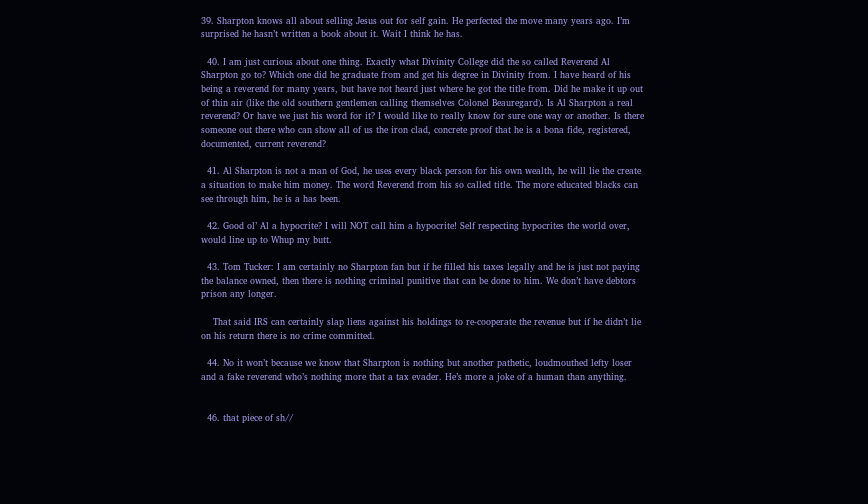39. Sharpton knows all about selling Jesus out for self gain. He perfected the move many years ago. I’m surprised he hasn’t written a book about it. Wait I think he has.

  40. I am just curious about one thing. Exactly what Divinity College did the so called Reverend Al Sharpton go to? Which one did he graduate from and get his degree in Divinity from. I have heard of his being a reverend for many years, but have not heard just where he got the title from. Did he make it up out of thin air (like the old southern gentlemen calling themselves Colonel Beauregard). Is Al Sharpton a real reverend? Or have we just his word for it? I would like to really know for sure one way or another. Is there someone out there who can show all of us the iron clad, concrete proof that he is a bona fide, registered, documented, current reverend?

  41. Al Sharpton is not a man of God, he uses every black person for his own wealth, he will lie the create a situation to make him money. The word Reverend from his so called title. The more educated blacks can see through him, he is a has been.

  42. Good ol’ Al a hypocrite? I will NOT call him a hypocrite! Self respecting hypocrites the world over, would line up to Whup my butt.

  43. Tom Tucker: I am certainly no Sharpton fan but if he filled his taxes legally and he is just not paying the balance owned, then there is nothing criminal punitive that can be done to him. We don’t have debtors prison any longer.

    That said IRS can certainly slap liens against his holdings to re-cooperate the revenue but if he didn’t lie on his return there is no crime committed.

  44. No it won’t because we know that Sharpton is nothing but another pathetic, loudmouthed lefty loser and a fake reverend who’s nothing more that a tax evader. He’s more a joke of a human than anything.


  46. that piece of sh//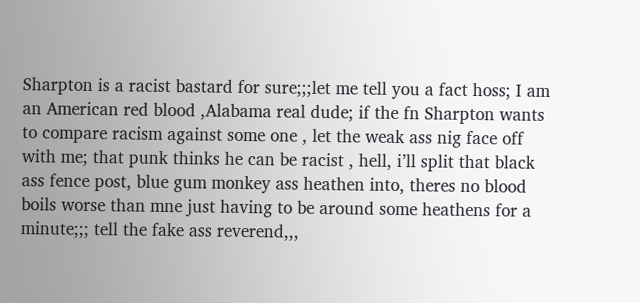Sharpton is a racist bastard for sure;;;let me tell you a fact hoss; I am an American red blood ,Alabama real dude; if the fn Sharpton wants to compare racism against some one , let the weak ass nig face off with me; that punk thinks he can be racist , hell, i’ll split that black ass fence post, blue gum monkey ass heathen into, theres no blood boils worse than mne just having to be around some heathens for a minute;;; tell the fake ass reverend,,,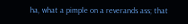ha, what a pimple on a reverands ass; that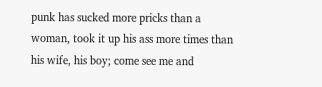punk has sucked more pricks than a woman, took it up his ass more times than his wife, his boy; come see me and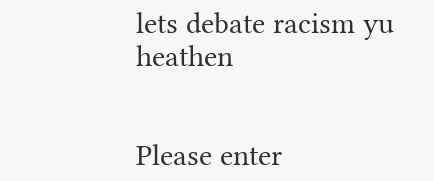lets debate racism yu heathen


Please enter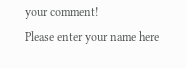your comment!
Please enter your name here